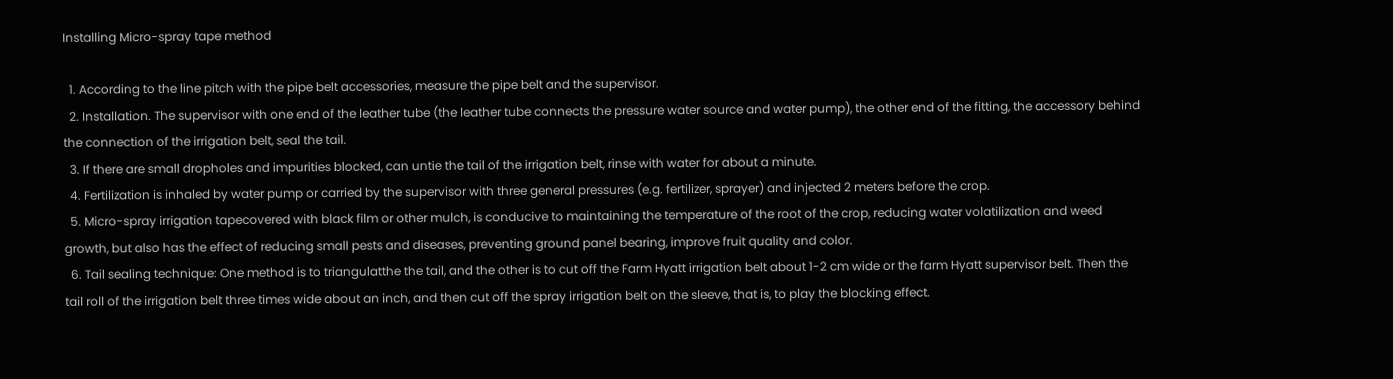Installing Micro-spray tape method

  1. According to the line pitch with the pipe belt accessories, measure the pipe belt and the supervisor.
  2. Installation. The supervisor with one end of the leather tube (the leather tube connects the pressure water source and water pump), the other end of the fitting, the accessory behind the connection of the irrigation belt, seal the tail.
  3. If there are small dropholes and impurities blocked, can untie the tail of the irrigation belt, rinse with water for about a minute.
  4. Fertilization is inhaled by water pump or carried by the supervisor with three general pressures (e.g. fertilizer, sprayer) and injected 2 meters before the crop.
  5. Micro-spray irrigation tapecovered with black film or other mulch, is conducive to maintaining the temperature of the root of the crop, reducing water volatilization and weed growth, but also has the effect of reducing small pests and diseases, preventing ground panel bearing, improve fruit quality and color.
  6. Tail sealing technique: One method is to triangulatthe the tail, and the other is to cut off the Farm Hyatt irrigation belt about 1-2 cm wide or the farm Hyatt supervisor belt. Then the tail roll of the irrigation belt three times wide about an inch, and then cut off the spray irrigation belt on the sleeve, that is, to play the blocking effect.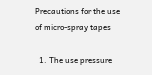Precautions for the use of micro-spray tapes

  1. The use pressure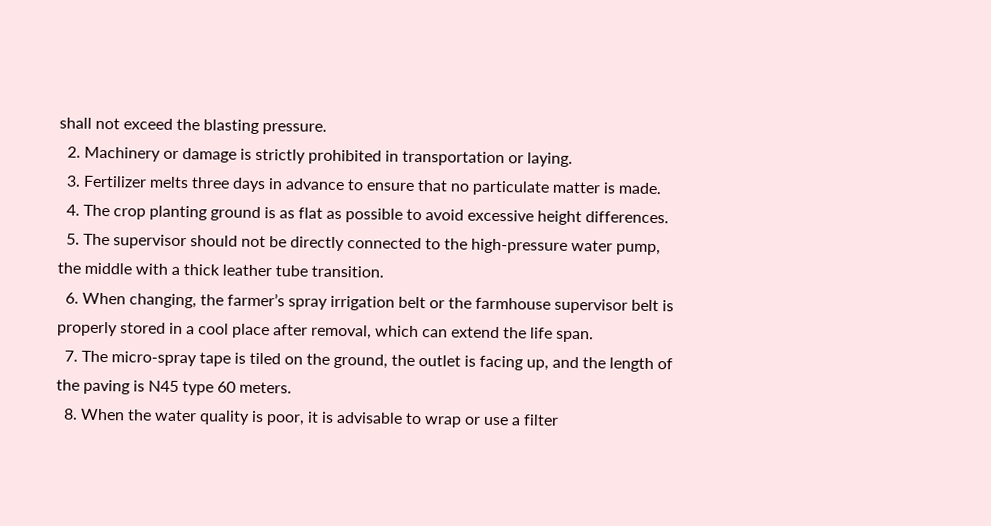shall not exceed the blasting pressure.
  2. Machinery or damage is strictly prohibited in transportation or laying.
  3. Fertilizer melts three days in advance to ensure that no particulate matter is made.
  4. The crop planting ground is as flat as possible to avoid excessive height differences.
  5. The supervisor should not be directly connected to the high-pressure water pump, the middle with a thick leather tube transition.
  6. When changing, the farmer’s spray irrigation belt or the farmhouse supervisor belt is properly stored in a cool place after removal, which can extend the life span.
  7. The micro-spray tape is tiled on the ground, the outlet is facing up, and the length of the paving is N45 type 60 meters.
  8. When the water quality is poor, it is advisable to wrap or use a filter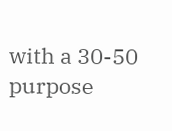with a 30-50 purpose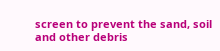screen to prevent the sand, soil and other debris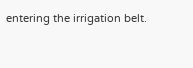entering the irrigation belt.